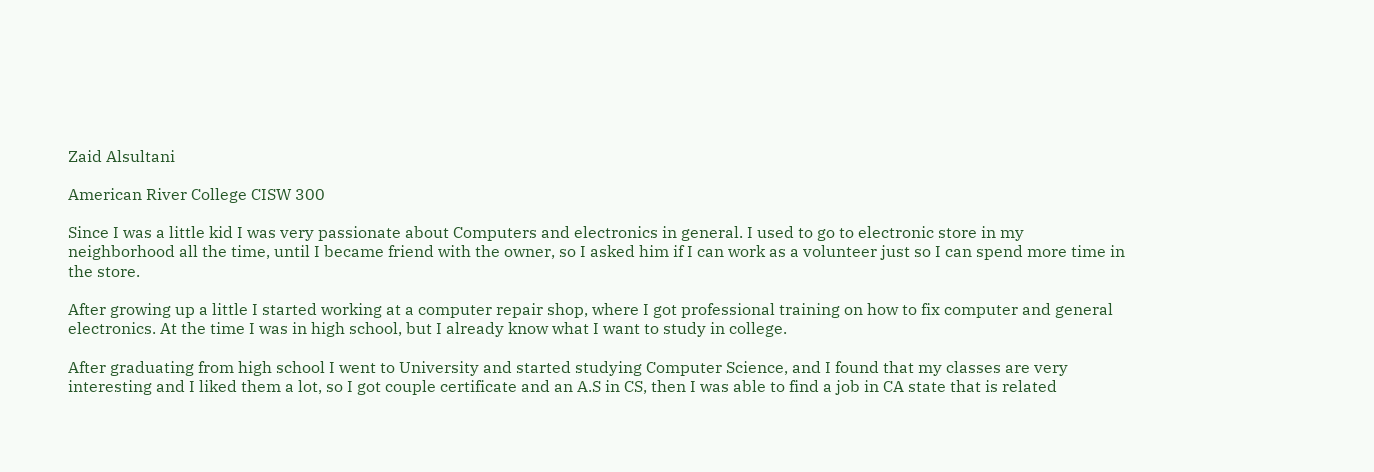Zaid Alsultani

American River College CISW 300

Since I was a little kid I was very passionate about Computers and electronics in general. I used to go to electronic store in my neighborhood all the time, until I became friend with the owner, so I asked him if I can work as a volunteer just so I can spend more time in the store.

After growing up a little I started working at a computer repair shop, where I got professional training on how to fix computer and general electronics. At the time I was in high school, but I already know what I want to study in college.

After graduating from high school I went to University and started studying Computer Science, and I found that my classes are very interesting and I liked them a lot, so I got couple certificate and an A.S in CS, then I was able to find a job in CA state that is related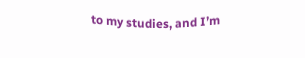to my studies, and I’m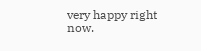very happy right now.